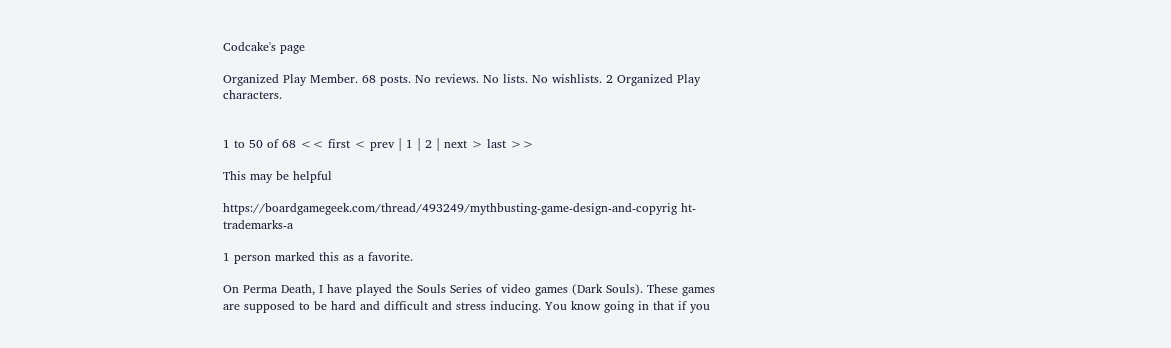Codcake's page

Organized Play Member. 68 posts. No reviews. No lists. No wishlists. 2 Organized Play characters.


1 to 50 of 68 << first < prev | 1 | 2 | next > last >>

This may be helpful

https://boardgamegeek.com/thread/493249/mythbusting-game-design-and-copyrig ht-trademarks-a

1 person marked this as a favorite.

On Perma Death, I have played the Souls Series of video games (Dark Souls). These games are supposed to be hard and difficult and stress inducing. You know going in that if you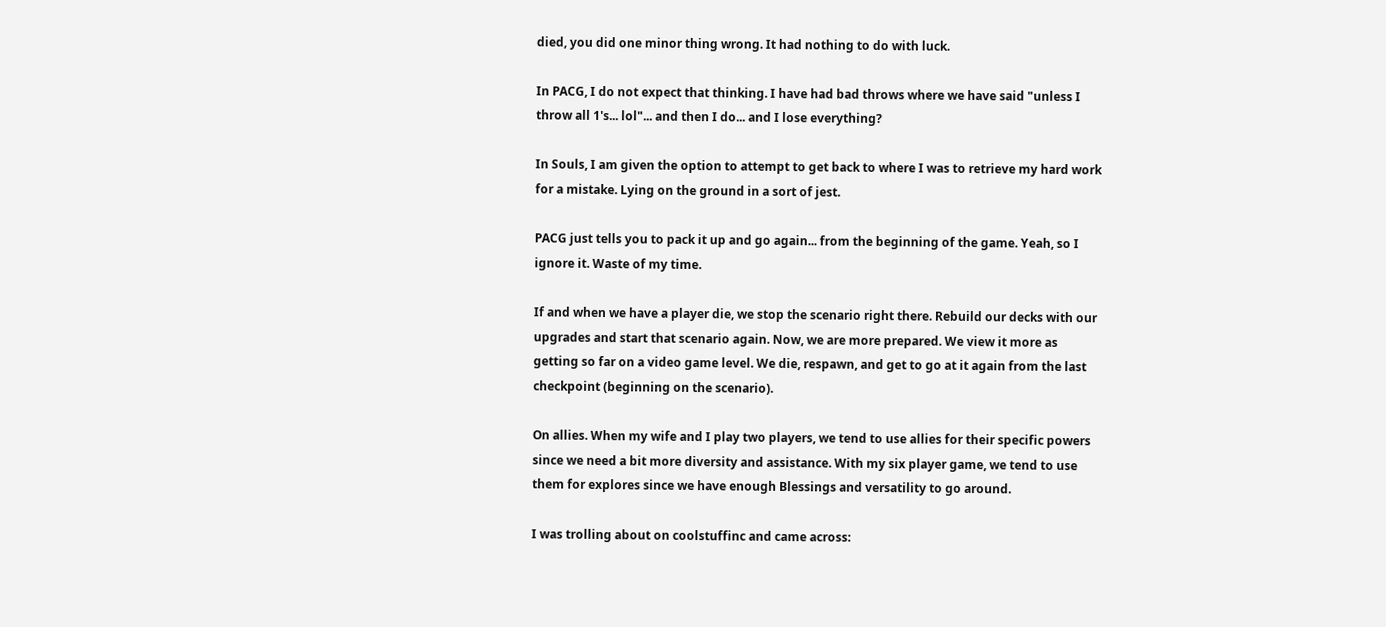died, you did one minor thing wrong. It had nothing to do with luck.

In PACG, I do not expect that thinking. I have had bad throws where we have said "unless I throw all 1's... lol"... and then I do... and I lose everything?

In Souls, I am given the option to attempt to get back to where I was to retrieve my hard work for a mistake. Lying on the ground in a sort of jest.

PACG just tells you to pack it up and go again... from the beginning of the game. Yeah, so I ignore it. Waste of my time.

If and when we have a player die, we stop the scenario right there. Rebuild our decks with our upgrades and start that scenario again. Now, we are more prepared. We view it more as getting so far on a video game level. We die, respawn, and get to go at it again from the last checkpoint (beginning on the scenario).

On allies. When my wife and I play two players, we tend to use allies for their specific powers since we need a bit more diversity and assistance. With my six player game, we tend to use them for explores since we have enough Blessings and versatility to go around.

I was trolling about on coolstuffinc and came across: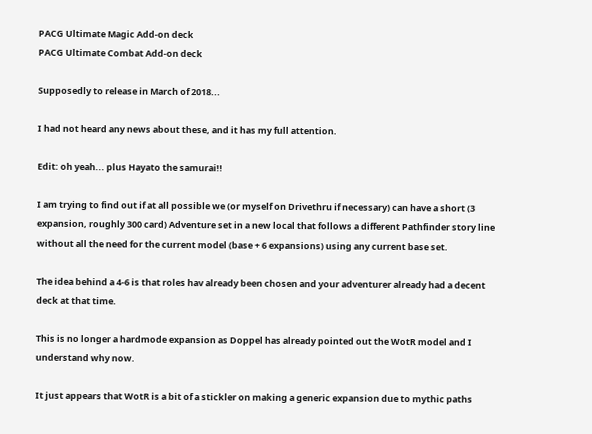PACG Ultimate Magic Add-on deck
PACG Ultimate Combat Add-on deck

Supposedly to release in March of 2018...

I had not heard any news about these, and it has my full attention.

Edit: oh yeah... plus Hayato the samurai!!

I am trying to find out if at all possible we (or myself on Drivethru if necessary) can have a short (3 expansion, roughly 300 card) Adventure set in a new local that follows a different Pathfinder story line without all the need for the current model (base + 6 expansions) using any current base set.

The idea behind a 4-6 is that roles hav already been chosen and your adventurer already had a decent deck at that time.

This is no longer a hardmode expansion as Doppel has already pointed out the WotR model and I understand why now.

It just appears that WotR is a bit of a stickler on making a generic expansion due to mythic paths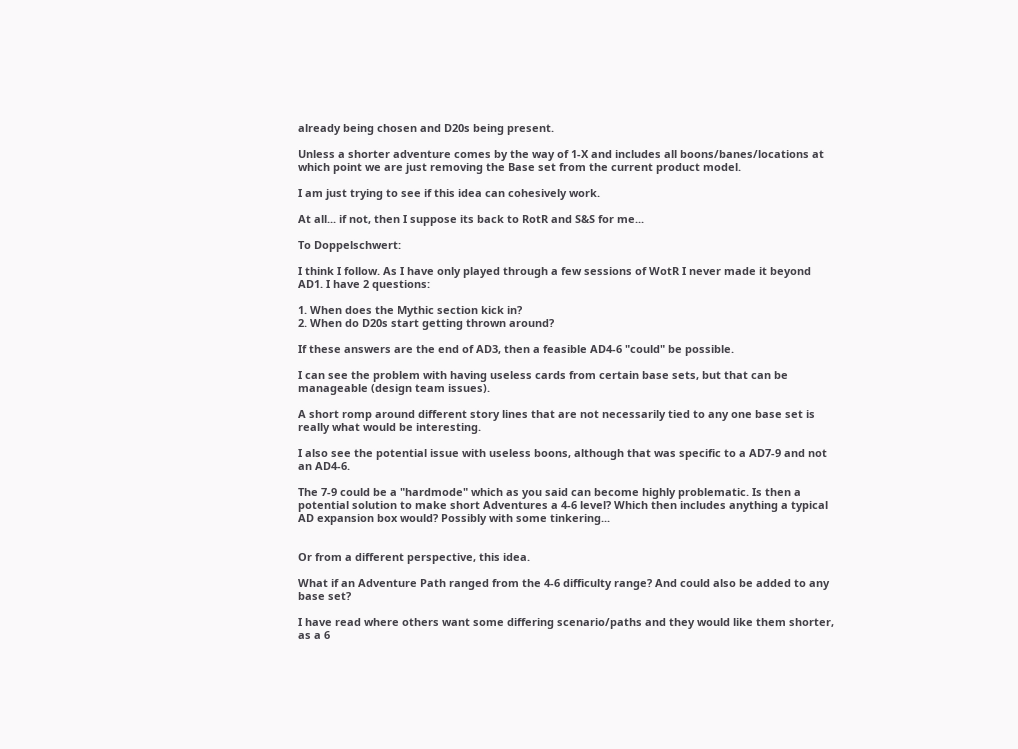already being chosen and D20s being present.

Unless a shorter adventure comes by the way of 1-X and includes all boons/banes/locations at which point we are just removing the Base set from the current product model.

I am just trying to see if this idea can cohesively work.

At all... if not, then I suppose its back to RotR and S&S for me...

To Doppelschwert:

I think I follow. As I have only played through a few sessions of WotR I never made it beyond AD1. I have 2 questions:

1. When does the Mythic section kick in?
2. When do D20s start getting thrown around?

If these answers are the end of AD3, then a feasible AD4-6 "could" be possible.

I can see the problem with having useless cards from certain base sets, but that can be manageable (design team issues).

A short romp around different story lines that are not necessarily tied to any one base set is really what would be interesting.

I also see the potential issue with useless boons, although that was specific to a AD7-9 and not an AD4-6.

The 7-9 could be a "hardmode" which as you said can become highly problematic. Is then a potential solution to make short Adventures a 4-6 level? Which then includes anything a typical AD expansion box would? Possibly with some tinkering...


Or from a different perspective, this idea.

What if an Adventure Path ranged from the 4-6 difficulty range? And could also be added to any base set?

I have read where others want some differing scenario/paths and they would like them shorter, as a 6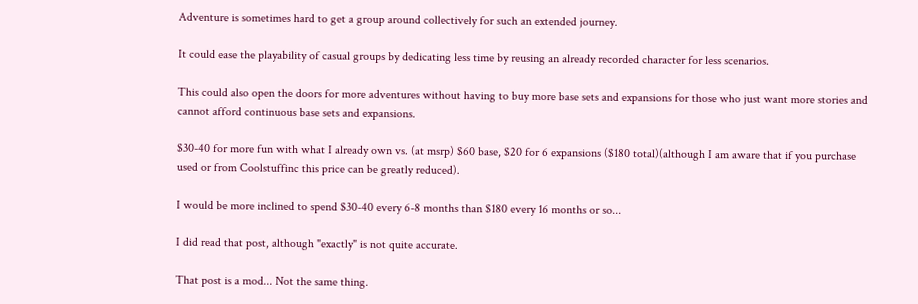Adventure is sometimes hard to get a group around collectively for such an extended journey.

It could ease the playability of casual groups by dedicating less time by reusing an already recorded character for less scenarios.

This could also open the doors for more adventures without having to buy more base sets and expansions for those who just want more stories and cannot afford continuous base sets and expansions.

$30-40 for more fun with what I already own vs. (at msrp) $60 base, $20 for 6 expansions ($180 total)(although I am aware that if you purchase used or from Coolstuffinc this price can be greatly reduced).

I would be more inclined to spend $30-40 every 6-8 months than $180 every 16 months or so...

I did read that post, although "exactly" is not quite accurate.

That post is a mod... Not the same thing.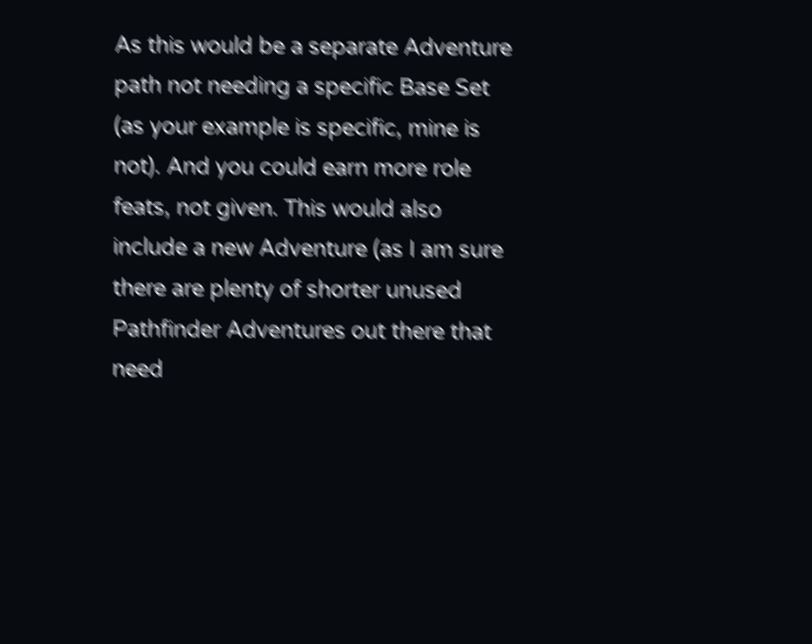As this would be a separate Adventure path not needing a specific Base Set (as your example is specific, mine is not). And you could earn more role feats, not given. This would also include a new Adventure (as I am sure there are plenty of shorter unused Pathfinder Adventures out there that need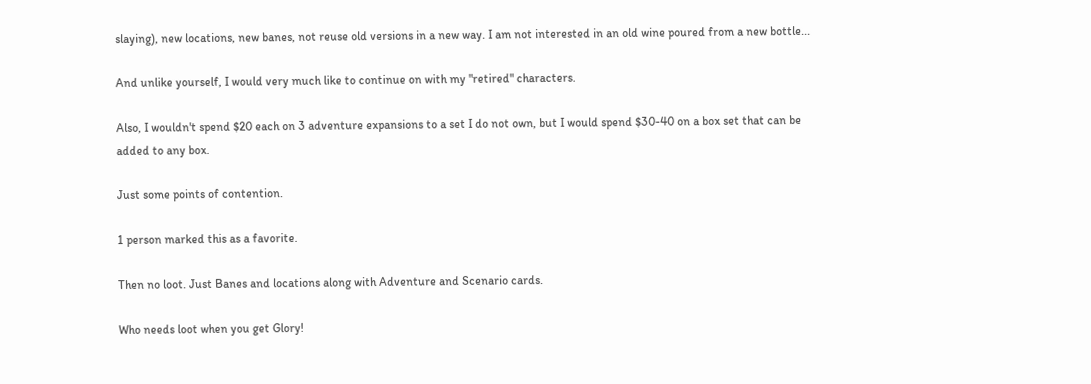slaying), new locations, new banes, not reuse old versions in a new way. I am not interested in an old wine poured from a new bottle...

And unlike yourself, I would very much like to continue on with my "retired" characters.

Also, I wouldn't spend $20 each on 3 adventure expansions to a set I do not own, but I would spend $30-40 on a box set that can be added to any box.

Just some points of contention.

1 person marked this as a favorite.

Then no loot. Just Banes and locations along with Adventure and Scenario cards.

Who needs loot when you get Glory!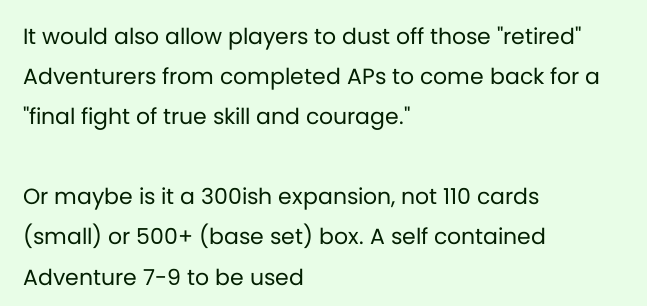It would also allow players to dust off those "retired" Adventurers from completed APs to come back for a "final fight of true skill and courage."

Or maybe is it a 300ish expansion, not 110 cards (small) or 500+ (base set) box. A self contained Adventure 7-9 to be used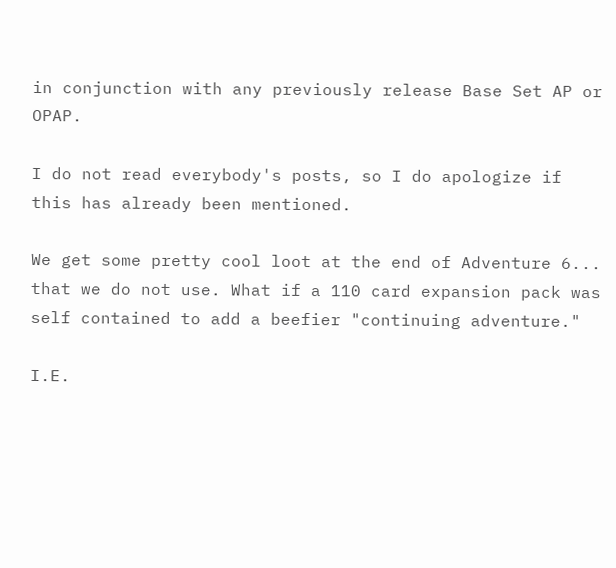in conjunction with any previously release Base Set AP or OPAP.

I do not read everybody's posts, so I do apologize if this has already been mentioned.

We get some pretty cool loot at the end of Adventure 6... that we do not use. What if a 110 card expansion pack was self contained to add a beefier "continuing adventure."

I.E.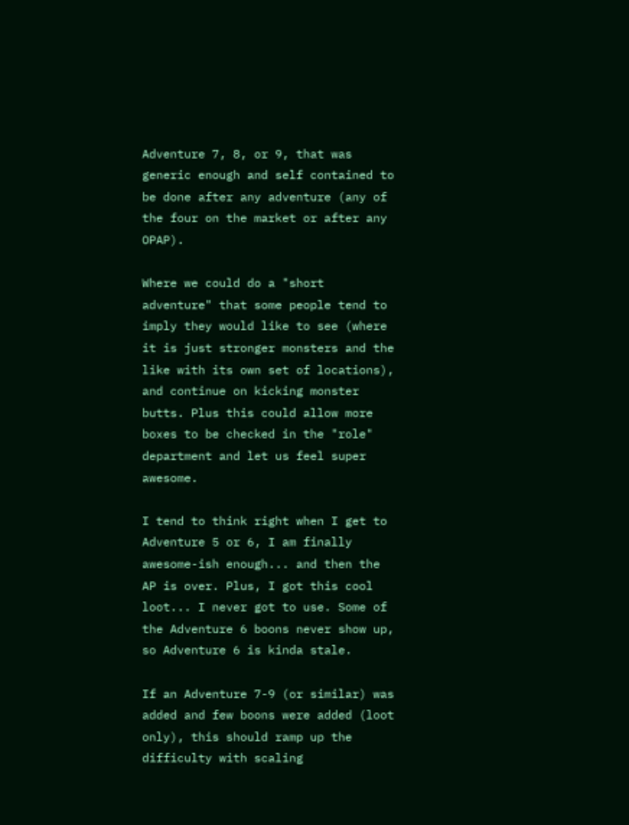Adventure 7, 8, or 9, that was generic enough and self contained to be done after any adventure (any of the four on the market or after any OPAP).

Where we could do a "short adventure" that some people tend to imply they would like to see (where it is just stronger monsters and the like with its own set of locations), and continue on kicking monster butts. Plus this could allow more boxes to be checked in the "role" department and let us feel super awesome.

I tend to think right when I get to Adventure 5 or 6, I am finally awesome-ish enough... and then the AP is over. Plus, I got this cool loot... I never got to use. Some of the Adventure 6 boons never show up, so Adventure 6 is kinda stale.

If an Adventure 7-9 (or similar) was added and few boons were added (loot only), this should ramp up the difficulty with scaling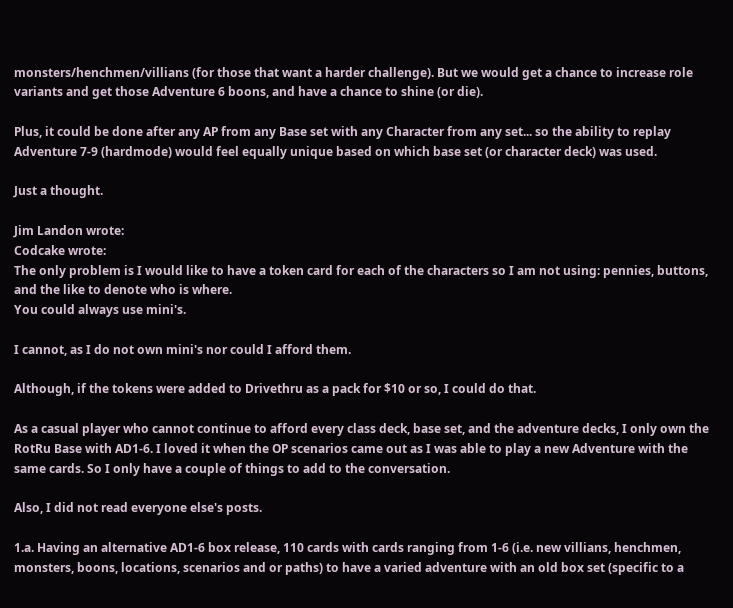monsters/henchmen/villians (for those that want a harder challenge). But we would get a chance to increase role variants and get those Adventure 6 boons, and have a chance to shine (or die).

Plus, it could be done after any AP from any Base set with any Character from any set... so the ability to replay Adventure 7-9 (hardmode) would feel equally unique based on which base set (or character deck) was used.

Just a thought.

Jim Landon wrote:
Codcake wrote:
The only problem is I would like to have a token card for each of the characters so I am not using: pennies, buttons, and the like to denote who is where.
You could always use mini's.

I cannot, as I do not own mini's nor could I afford them.

Although, if the tokens were added to Drivethru as a pack for $10 or so, I could do that.

As a casual player who cannot continue to afford every class deck, base set, and the adventure decks, I only own the RotRu Base with AD1-6. I loved it when the OP scenarios came out as I was able to play a new Adventure with the same cards. So I only have a couple of things to add to the conversation.

Also, I did not read everyone else's posts.

1.a. Having an alternative AD1-6 box release, 110 cards with cards ranging from 1-6 (i.e. new villians, henchmen, monsters, boons, locations, scenarios and or paths) to have a varied adventure with an old box set (specific to a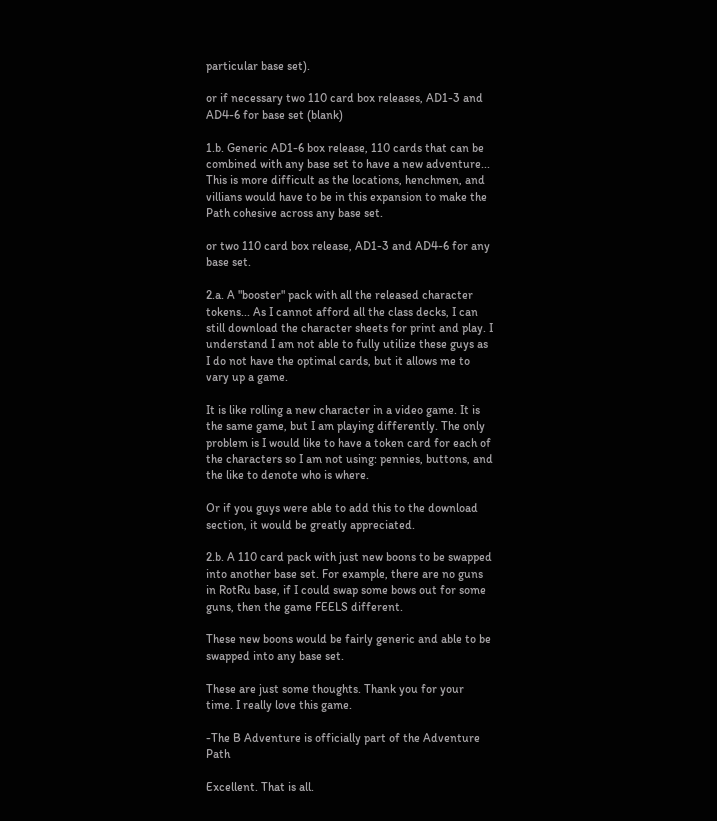particular base set).

or if necessary two 110 card box releases, AD1-3 and AD4-6 for base set (blank)

1.b. Generic AD1-6 box release, 110 cards that can be combined with any base set to have a new adventure... This is more difficult as the locations, henchmen, and villians would have to be in this expansion to make the Path cohesive across any base set.

or two 110 card box release, AD1-3 and AD4-6 for any base set.

2.a. A "booster" pack with all the released character tokens... As I cannot afford all the class decks, I can still download the character sheets for print and play. I understand I am not able to fully utilize these guys as I do not have the optimal cards, but it allows me to vary up a game.

It is like rolling a new character in a video game. It is the same game, but I am playing differently. The only problem is I would like to have a token card for each of the characters so I am not using: pennies, buttons, and the like to denote who is where.

Or if you guys were able to add this to the download section, it would be greatly appreciated.

2.b. A 110 card pack with just new boons to be swapped into another base set. For example, there are no guns in RotRu base, if I could swap some bows out for some guns, then the game FEELS different.

These new boons would be fairly generic and able to be swapped into any base set.

These are just some thoughts. Thank you for your time. I really love this game.

-The B Adventure is officially part of the Adventure Path

Excellent. That is all.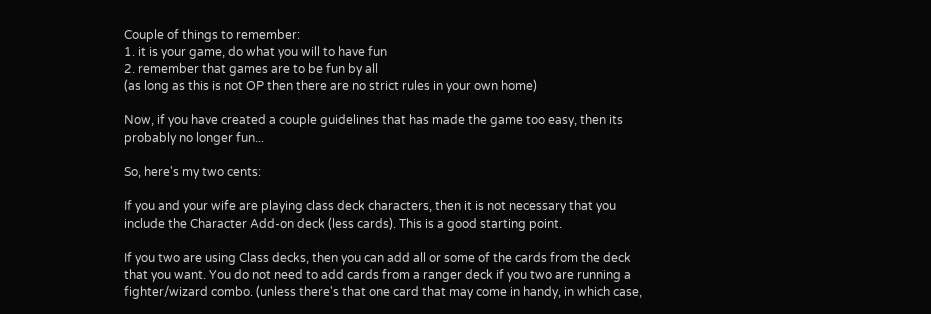Couple of things to remember:
1. it is your game, do what you will to have fun
2. remember that games are to be fun by all
(as long as this is not OP then there are no strict rules in your own home)

Now, if you have created a couple guidelines that has made the game too easy, then its probably no longer fun...

So, here's my two cents:

If you and your wife are playing class deck characters, then it is not necessary that you include the Character Add-on deck (less cards). This is a good starting point.

If you two are using Class decks, then you can add all or some of the cards from the deck that you want. You do not need to add cards from a ranger deck if you two are running a fighter/wizard combo. (unless there's that one card that may come in handy, in which case,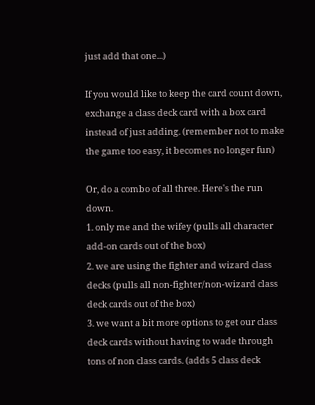just add that one...)

If you would like to keep the card count down, exchange a class deck card with a box card instead of just adding. (remember not to make the game too easy, it becomes no longer fun)

Or, do a combo of all three. Here's the run down.
1. only me and the wifey (pulls all character add-on cards out of the box)
2. we are using the fighter and wizard class decks (pulls all non-fighter/non-wizard class deck cards out of the box)
3. we want a bit more options to get our class deck cards without having to wade through tons of non class cards. (adds 5 class deck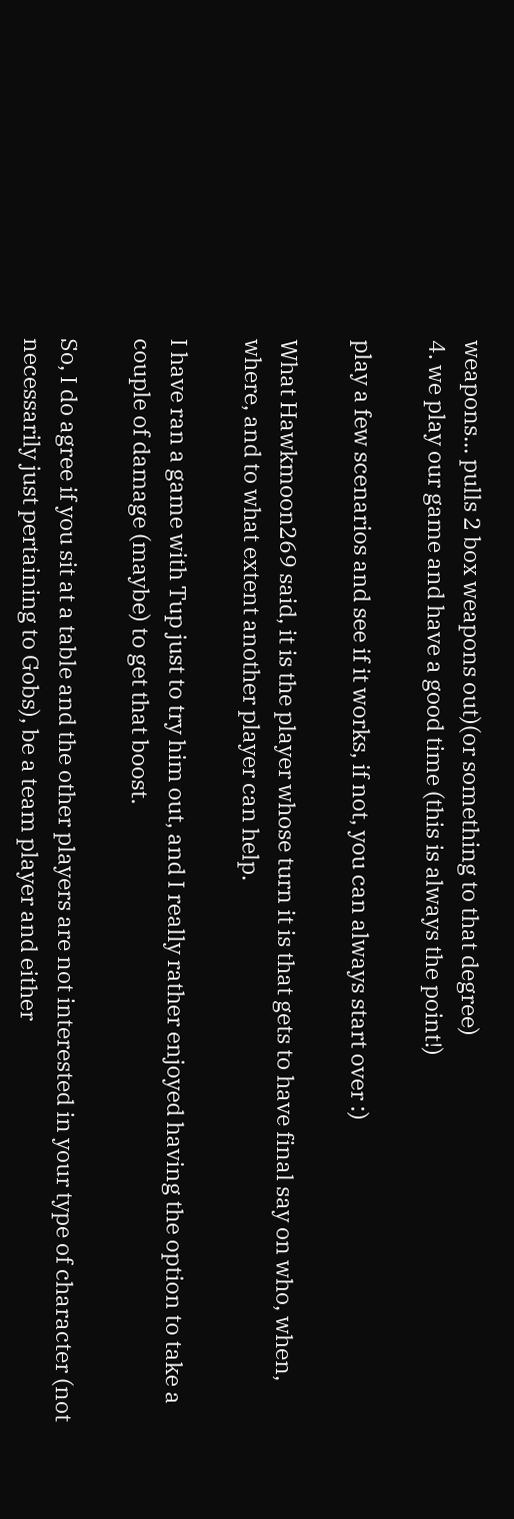weapons... pulls 2 box weapons out)(or something to that degree)
4. we play our game and have a good time (this is always the point!)

play a few scenarios and see if it works, if not, you can always start over :)

What Hawkmoon269 said, it is the player whose turn it is that gets to have final say on who, when, where, and to what extent another player can help.

I have ran a game with Tup just to try him out, and I really rather enjoyed having the option to take a couple of damage (maybe) to get that boost.

So, I do agree if you sit at a table and the other players are not interested in your type of character (not necessarily just pertaining to Gobs), be a team player and either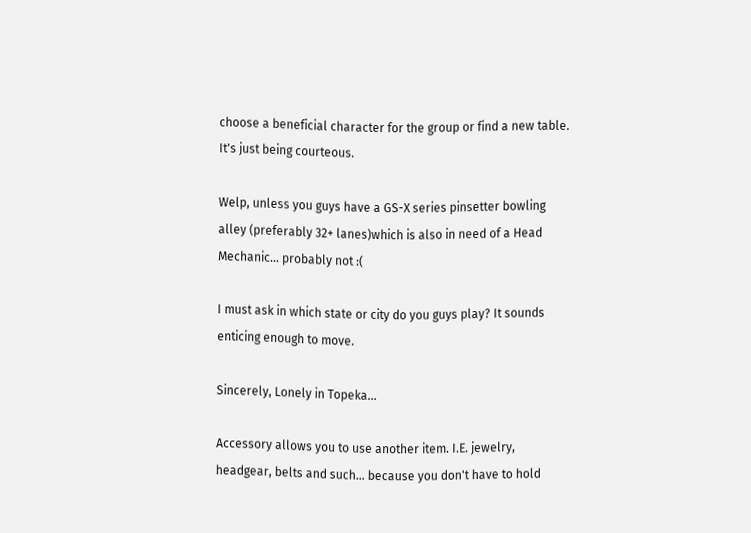choose a beneficial character for the group or find a new table. It's just being courteous.

Welp, unless you guys have a GS-X series pinsetter bowling alley (preferably 32+ lanes)which is also in need of a Head Mechanic... probably not :(

I must ask in which state or city do you guys play? It sounds enticing enough to move.

Sincerely, Lonely in Topeka...

Accessory allows you to use another item. I.E. jewelry, headgear, belts and such... because you don't have to hold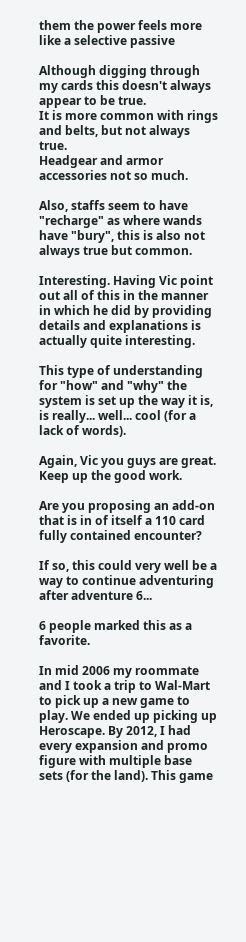them the power feels more like a selective passive

Although digging through my cards this doesn't always appear to be true.
It is more common with rings and belts, but not always true.
Headgear and armor accessories not so much.

Also, staffs seem to have "recharge" as where wands have "bury", this is also not always true but common.

Interesting. Having Vic point out all of this in the manner in which he did by providing details and explanations is actually quite interesting.

This type of understanding for "how" and "why" the system is set up the way it is, is really... well... cool (for a lack of words).

Again, Vic you guys are great. Keep up the good work.

Are you proposing an add-on that is in of itself a 110 card fully contained encounter?

If so, this could very well be a way to continue adventuring after adventure 6...

6 people marked this as a favorite.

In mid 2006 my roommate and I took a trip to Wal-Mart to pick up a new game to play. We ended up picking up Heroscape. By 2012, I had every expansion and promo figure with multiple base sets (for the land). This game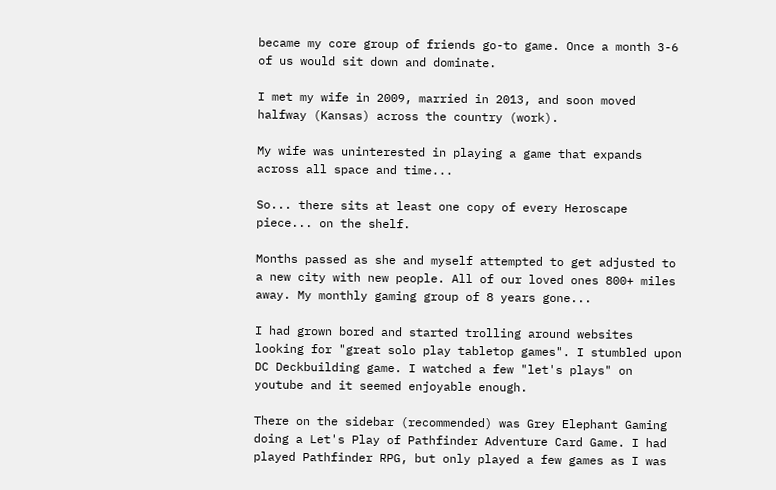became my core group of friends go-to game. Once a month 3-6 of us would sit down and dominate.

I met my wife in 2009, married in 2013, and soon moved halfway (Kansas) across the country (work).

My wife was uninterested in playing a game that expands across all space and time...

So... there sits at least one copy of every Heroscape piece... on the shelf.

Months passed as she and myself attempted to get adjusted to a new city with new people. All of our loved ones 800+ miles away. My monthly gaming group of 8 years gone...

I had grown bored and started trolling around websites looking for "great solo play tabletop games". I stumbled upon DC Deckbuilding game. I watched a few "let's plays" on youtube and it seemed enjoyable enough.

There on the sidebar (recommended) was Grey Elephant Gaming doing a Let's Play of Pathfinder Adventure Card Game. I had played Pathfinder RPG, but only played a few games as I was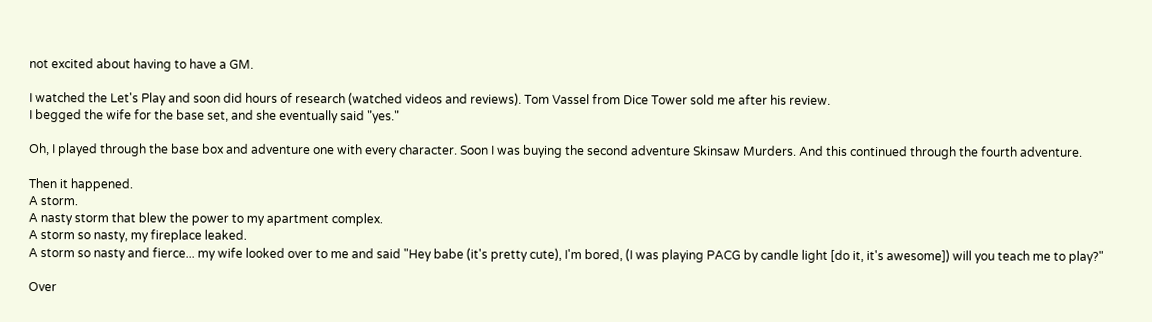not excited about having to have a GM.

I watched the Let's Play and soon did hours of research (watched videos and reviews). Tom Vassel from Dice Tower sold me after his review.
I begged the wife for the base set, and she eventually said "yes."

Oh, I played through the base box and adventure one with every character. Soon I was buying the second adventure Skinsaw Murders. And this continued through the fourth adventure.

Then it happened.
A storm.
A nasty storm that blew the power to my apartment complex.
A storm so nasty, my fireplace leaked.
A storm so nasty and fierce... my wife looked over to me and said "Hey babe (it's pretty cute), I'm bored, (I was playing PACG by candle light [do it, it's awesome]) will you teach me to play?"

Over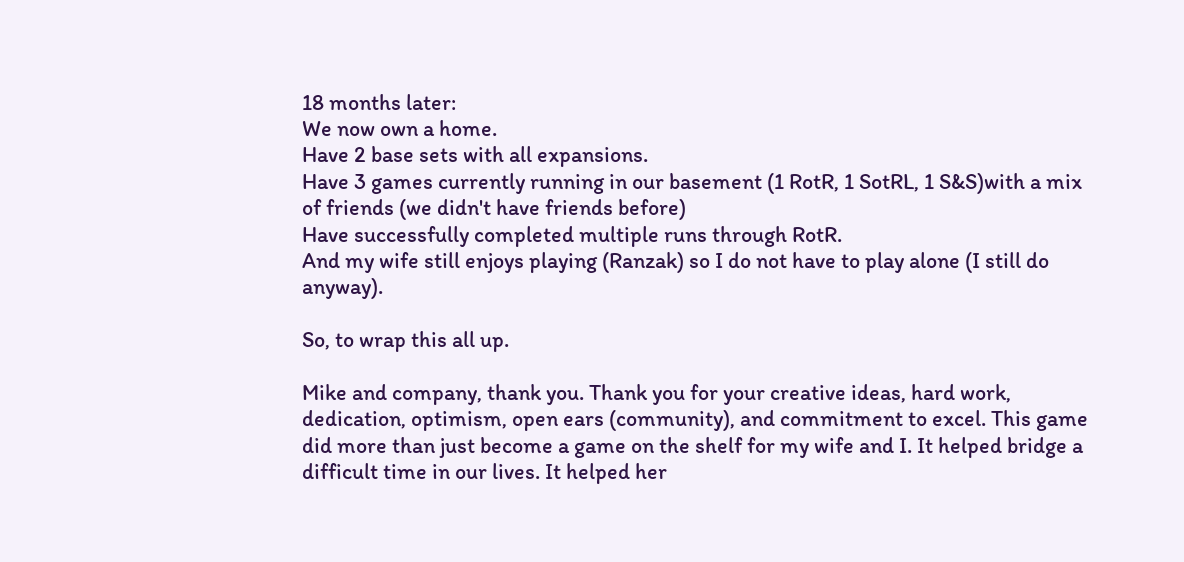18 months later:
We now own a home.
Have 2 base sets with all expansions.
Have 3 games currently running in our basement (1 RotR, 1 SotRL, 1 S&S)with a mix of friends (we didn't have friends before)
Have successfully completed multiple runs through RotR.
And my wife still enjoys playing (Ranzak) so I do not have to play alone (I still do anyway).

So, to wrap this all up.

Mike and company, thank you. Thank you for your creative ideas, hard work, dedication, optimism, open ears (community), and commitment to excel. This game did more than just become a game on the shelf for my wife and I. It helped bridge a difficult time in our lives. It helped her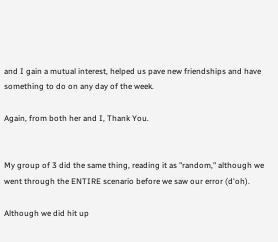and I gain a mutual interest, helped us pave new friendships and have something to do on any day of the week.

Again, from both her and I, Thank You.


My group of 3 did the same thing, reading it as "random," although we went through the ENTIRE scenario before we saw our error (d'oh).

Although we did hit up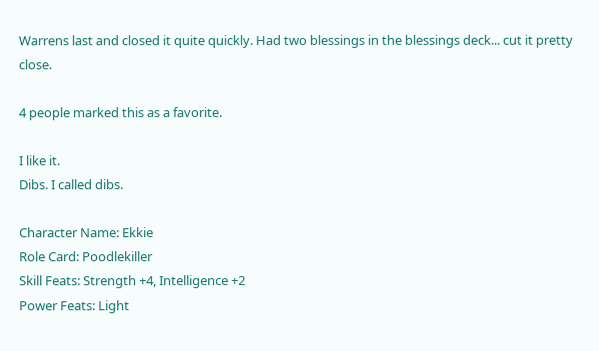Warrens last and closed it quite quickly. Had two blessings in the blessings deck... cut it pretty close.

4 people marked this as a favorite.

I like it.
Dibs. I called dibs.

Character Name: Ekkie
Role Card: Poodlekiller
Skill Feats: Strength +4, Intelligence +2
Power Feats: Light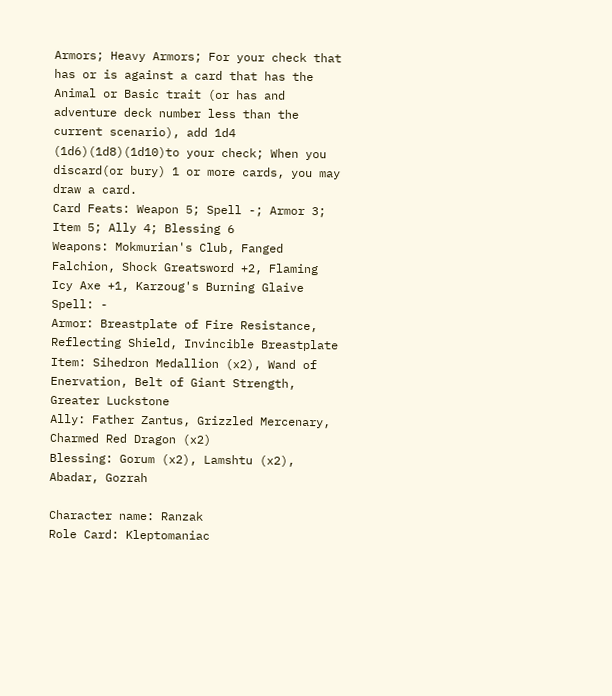Armors; Heavy Armors; For your check that has or is against a card that has the Animal or Basic trait (or has and adventure deck number less than the current scenario), add 1d4 (1d6)(1d8)(1d10)to your check; When you discard(or bury) 1 or more cards, you may draw a card.
Card Feats: Weapon 5; Spell -; Armor 3; Item 5; Ally 4; Blessing 6
Weapons: Mokmurian's Club, Fanged Falchion, Shock Greatsword +2, Flaming Icy Axe +1, Karzoug's Burning Glaive
Spell: -
Armor: Breastplate of Fire Resistance, Reflecting Shield, Invincible Breastplate
Item: Sihedron Medallion (x2), Wand of Enervation, Belt of Giant Strength, Greater Luckstone
Ally: Father Zantus, Grizzled Mercenary, Charmed Red Dragon (x2)
Blessing: Gorum (x2), Lamshtu (x2), Abadar, Gozrah

Character name: Ranzak
Role Card: Kleptomaniac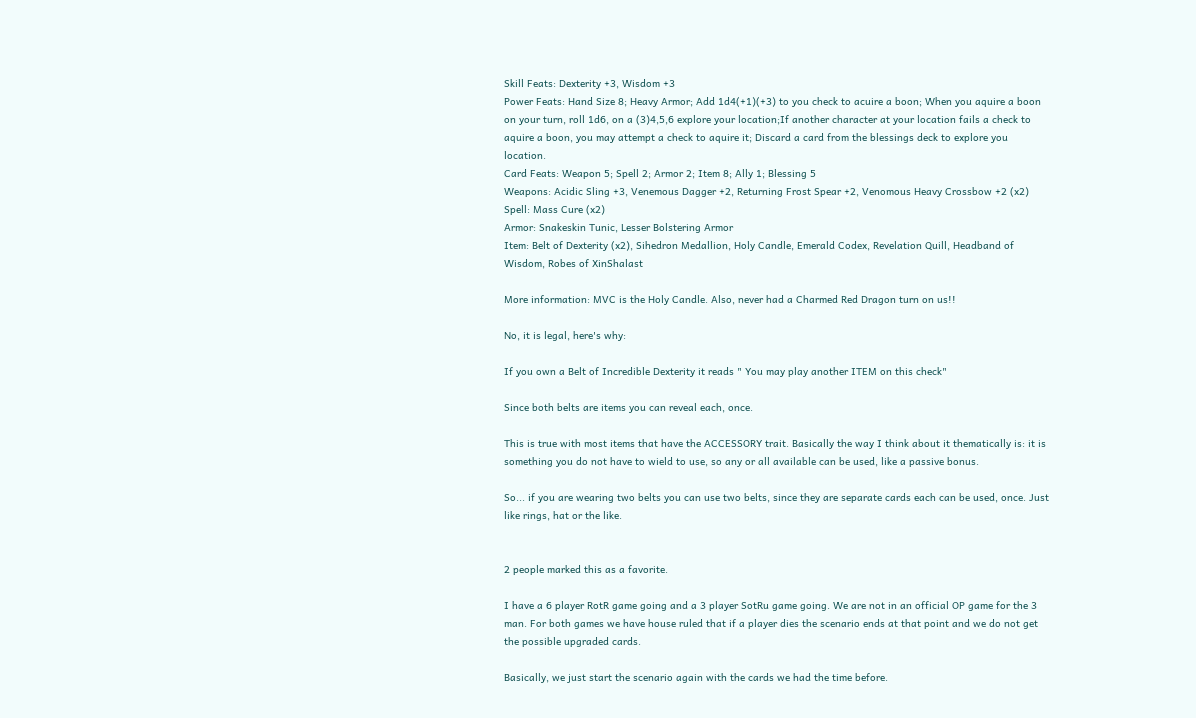Skill Feats: Dexterity +3, Wisdom +3
Power Feats: Hand Size 8; Heavy Armor; Add 1d4(+1)(+3) to you check to acuire a boon; When you aquire a boon on your turn, roll 1d6, on a (3)4,5,6 explore your location;If another character at your location fails a check to aquire a boon, you may attempt a check to aquire it; Discard a card from the blessings deck to explore you location.
Card Feats: Weapon 5; Spell 2; Armor 2; Item 8; Ally 1; Blessing 5
Weapons: Acidic Sling +3, Venemous Dagger +2, Returning Frost Spear +2, Venomous Heavy Crossbow +2 (x2)
Spell: Mass Cure (x2)
Armor: Snakeskin Tunic, Lesser Bolstering Armor
Item: Belt of Dexterity (x2), Sihedron Medallion, Holy Candle, Emerald Codex, Revelation Quill, Headband of Wisdom, Robes of XinShalast

More information: MVC is the Holy Candle. Also, never had a Charmed Red Dragon turn on us!!

No, it is legal, here's why:

If you own a Belt of Incredible Dexterity it reads " You may play another ITEM on this check"

Since both belts are items you can reveal each, once.

This is true with most items that have the ACCESSORY trait. Basically the way I think about it thematically is: it is something you do not have to wield to use, so any or all available can be used, like a passive bonus.

So... if you are wearing two belts you can use two belts, since they are separate cards each can be used, once. Just like rings, hat or the like.


2 people marked this as a favorite.

I have a 6 player RotR game going and a 3 player SotRu game going. We are not in an official OP game for the 3 man. For both games we have house ruled that if a player dies the scenario ends at that point and we do not get the possible upgraded cards.

Basically, we just start the scenario again with the cards we had the time before.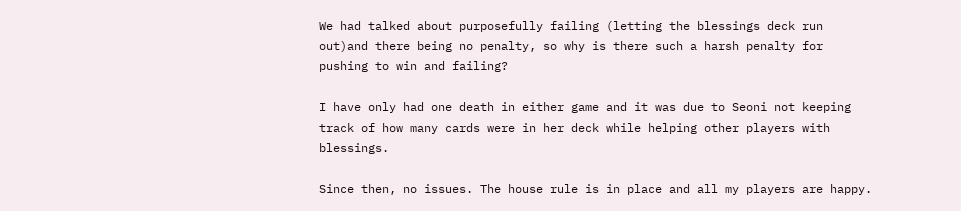We had talked about purposefully failing (letting the blessings deck run out)and there being no penalty, so why is there such a harsh penalty for pushing to win and failing?

I have only had one death in either game and it was due to Seoni not keeping track of how many cards were in her deck while helping other players with blessings.

Since then, no issues. The house rule is in place and all my players are happy.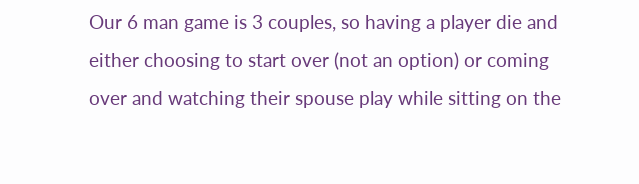Our 6 man game is 3 couples, so having a player die and either choosing to start over (not an option) or coming over and watching their spouse play while sitting on the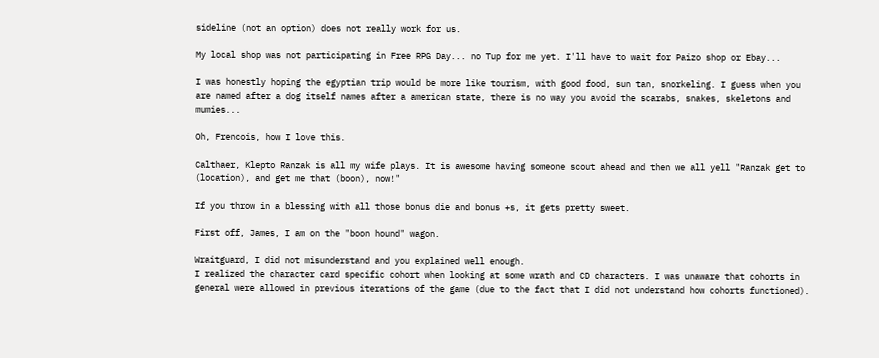sideline (not an option) does not really work for us.

My local shop was not participating in Free RPG Day... no Tup for me yet. I'll have to wait for Paizo shop or Ebay...

I was honestly hoping the egyptian trip would be more like tourism, with good food, sun tan, snorkeling. I guess when you are named after a dog itself names after a american state, there is no way you avoid the scarabs, snakes, skeletons and mumies...

Oh, Frencois, how I love this.

Calthaer, Klepto Ranzak is all my wife plays. It is awesome having someone scout ahead and then we all yell "Ranzak get to (location), and get me that (boon), now!"

If you throw in a blessing with all those bonus die and bonus +s, it gets pretty sweet.

First off, James, I am on the "boon hound" wagon.

Wraitguard, I did not misunderstand and you explained well enough.
I realized the character card specific cohort when looking at some wrath and CD characters. I was unaware that cohorts in general were allowed in previous iterations of the game (due to the fact that I did not understand how cohorts functioned).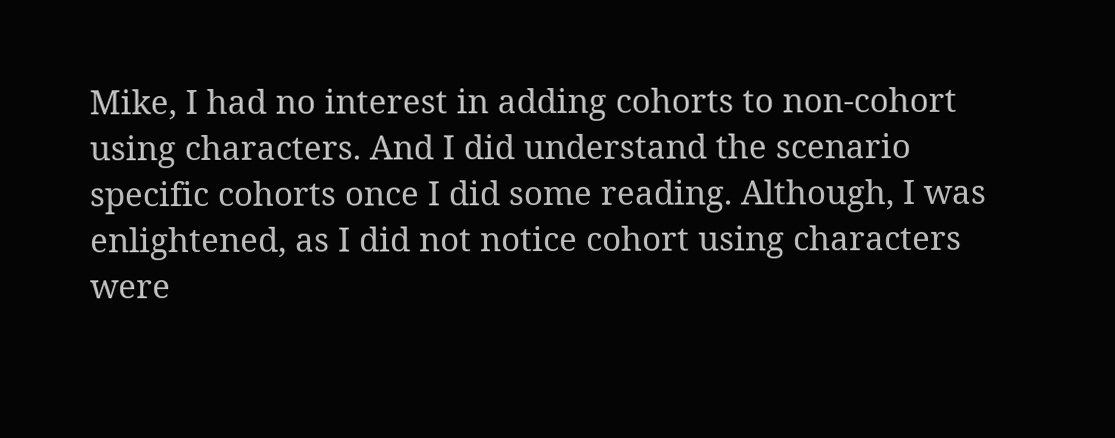Mike, I had no interest in adding cohorts to non-cohort using characters. And I did understand the scenario specific cohorts once I did some reading. Although, I was enlightened, as I did not notice cohort using characters were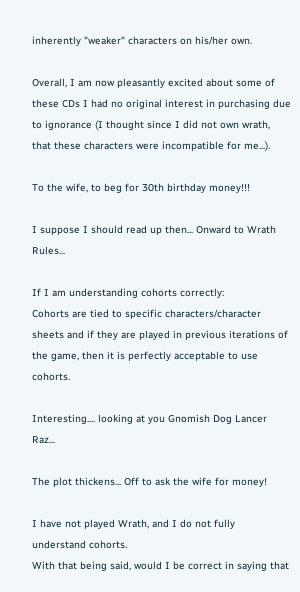inherently "weaker" characters on his/her own.

Overall, I am now pleasantly excited about some of these CDs I had no original interest in purchasing due to ignorance (I thought since I did not own wrath, that these characters were incompatible for me...).

To the wife, to beg for 30th birthday money!!!

I suppose I should read up then... Onward to Wrath Rules...

If I am understanding cohorts correctly:
Cohorts are tied to specific characters/character sheets and if they are played in previous iterations of the game, then it is perfectly acceptable to use cohorts.

Interesting.... looking at you Gnomish Dog Lancer Raz...

The plot thickens... Off to ask the wife for money!

I have not played Wrath, and I do not fully understand cohorts.
With that being said, would I be correct in saying that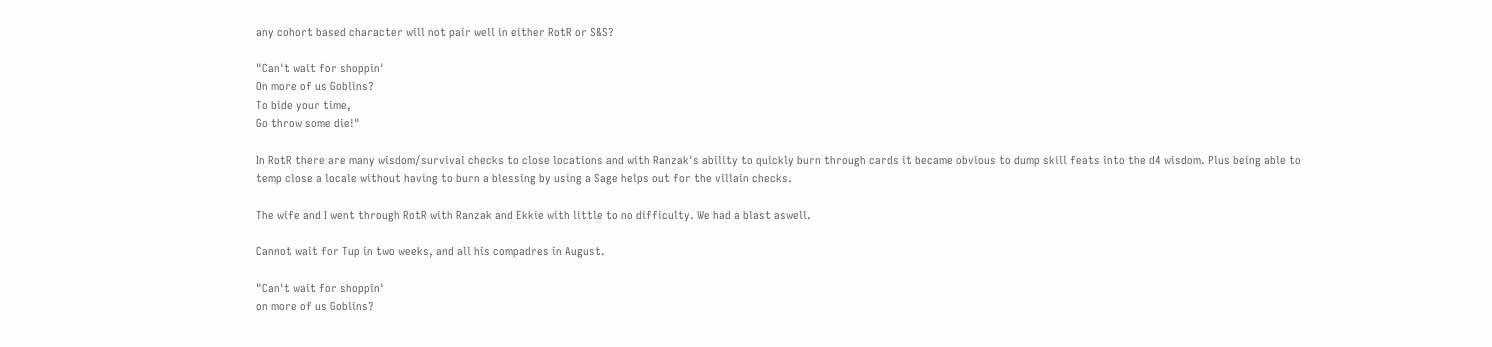any cohort based character will not pair well in either RotR or S&S?

"Can't wait for shoppin'
On more of us Goblins?
To bide your time,
Go throw some die!"

In RotR there are many wisdom/survival checks to close locations and with Ranzak's ability to quickly burn through cards it became obvious to dump skill feats into the d4 wisdom. Plus being able to temp close a locale without having to burn a blessing by using a Sage helps out for the villain checks.

The wife and I went through RotR with Ranzak and Ekkie with little to no difficulty. We had a blast aswell.

Cannot wait for Tup in two weeks, and all his compadres in August.

"Can't wait for shoppin'
on more of us Goblins?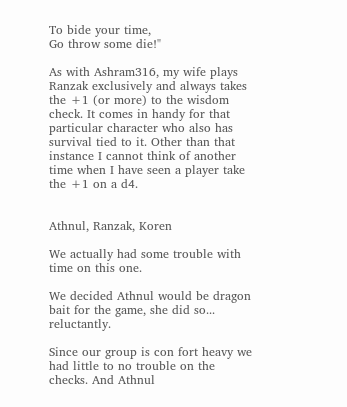To bide your time,
Go throw some die!"

As with Ashram316, my wife plays Ranzak exclusively and always takes the +1 (or more) to the wisdom check. It comes in handy for that particular character who also has survival tied to it. Other than that instance I cannot think of another time when I have seen a player take the +1 on a d4.


Athnul, Ranzak, Koren

We actually had some trouble with time on this one.

We decided Athnul would be dragon bait for the game, she did so... reluctantly.

Since our group is con fort heavy we had little to no trouble on the checks. And Athnul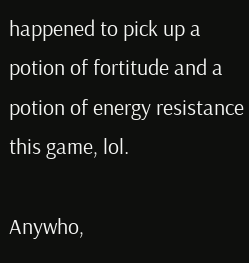happened to pick up a potion of fortitude and a potion of energy resistance this game, lol.

Anywho,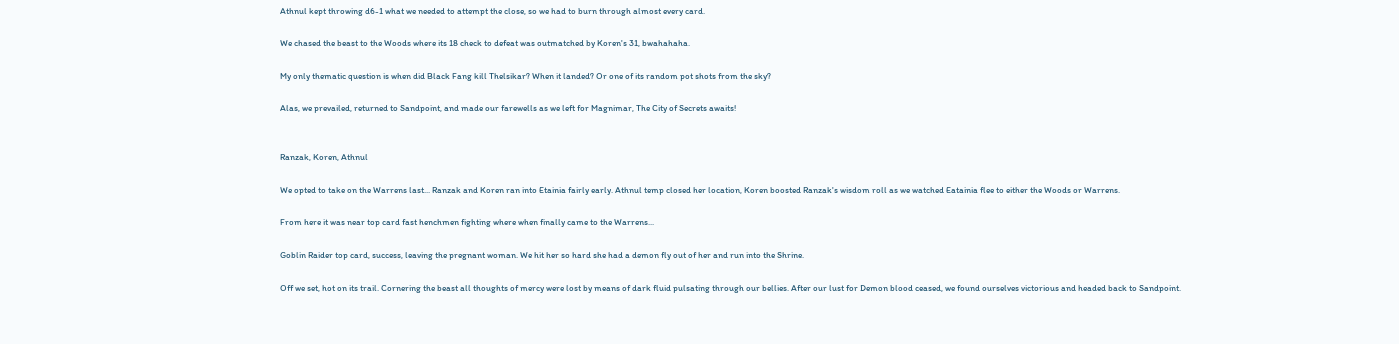Athnul kept throwing d6-1 what we needed to attempt the close, so we had to burn through almost every card.

We chased the beast to the Woods where its 18 check to defeat was outmatched by Koren's 31, bwahahaha.

My only thematic question is when did Black Fang kill Thelsikar? When it landed? Or one of its random pot shots from the sky?

Alas, we prevailed, returned to Sandpoint, and made our farewells as we left for Magnimar, The City of Secrets awaits!


Ranzak, Koren, Athnul

We opted to take on the Warrens last... Ranzak and Koren ran into Etainia fairly early. Athnul temp closed her location, Koren boosted Ranzak's wisdom roll as we watched Eatainia flee to either the Woods or Warrens.

From here it was near top card fast henchmen fighting where when finally came to the Warrens...

Goblin Raider top card, success, leaving the pregnant woman. We hit her so hard she had a demon fly out of her and run into the Shrine.

Off we set, hot on its trail. Cornering the beast all thoughts of mercy were lost by means of dark fluid pulsating through our bellies. After our lust for Demon blood ceased, we found ourselves victorious and headed back to Sandpoint.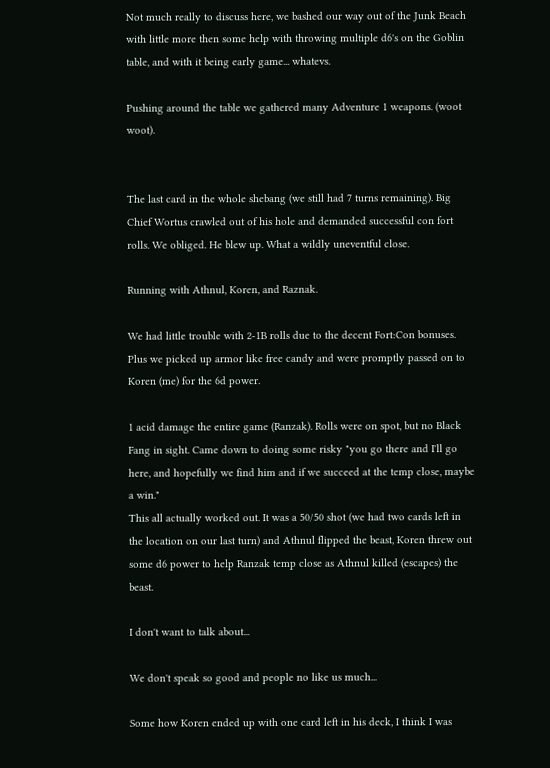Not much really to discuss here, we bashed our way out of the Junk Beach with little more then some help with throwing multiple d6's on the Goblin table, and with it being early game... whatevs.

Pushing around the table we gathered many Adventure 1 weapons. (woot woot).


The last card in the whole shebang (we still had 7 turns remaining). Big Chief Wortus crawled out of his hole and demanded successful con fort rolls. We obliged. He blew up. What a wildly uneventful close.

Running with Athnul, Koren, and Raznak.

We had little trouble with 2-1B rolls due to the decent Fort:Con bonuses.
Plus we picked up armor like free candy and were promptly passed on to Koren (me) for the 6d power.

1 acid damage the entire game (Ranzak). Rolls were on spot, but no Black Fang in sight. Came down to doing some risky "you go there and I'll go here, and hopefully we find him and if we succeed at the temp close, maybe a win."
This all actually worked out. It was a 50/50 shot (we had two cards left in the location on our last turn) and Athnul flipped the beast, Koren threw out some d6 power to help Ranzak temp close as Athnul killed (escapes) the beast.

I don't want to talk about...

We don't speak so good and people no like us much...

Some how Koren ended up with one card left in his deck, I think I was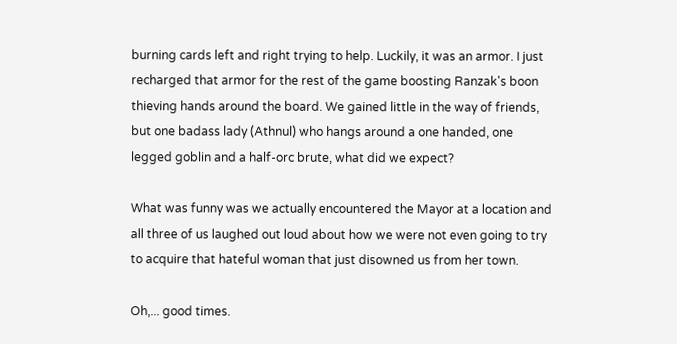burning cards left and right trying to help. Luckily, it was an armor. I just recharged that armor for the rest of the game boosting Ranzak's boon thieving hands around the board. We gained little in the way of friends, but one badass lady (Athnul) who hangs around a one handed, one legged goblin and a half-orc brute, what did we expect?

What was funny was we actually encountered the Mayor at a location and all three of us laughed out loud about how we were not even going to try to acquire that hateful woman that just disowned us from her town.

Oh,... good times.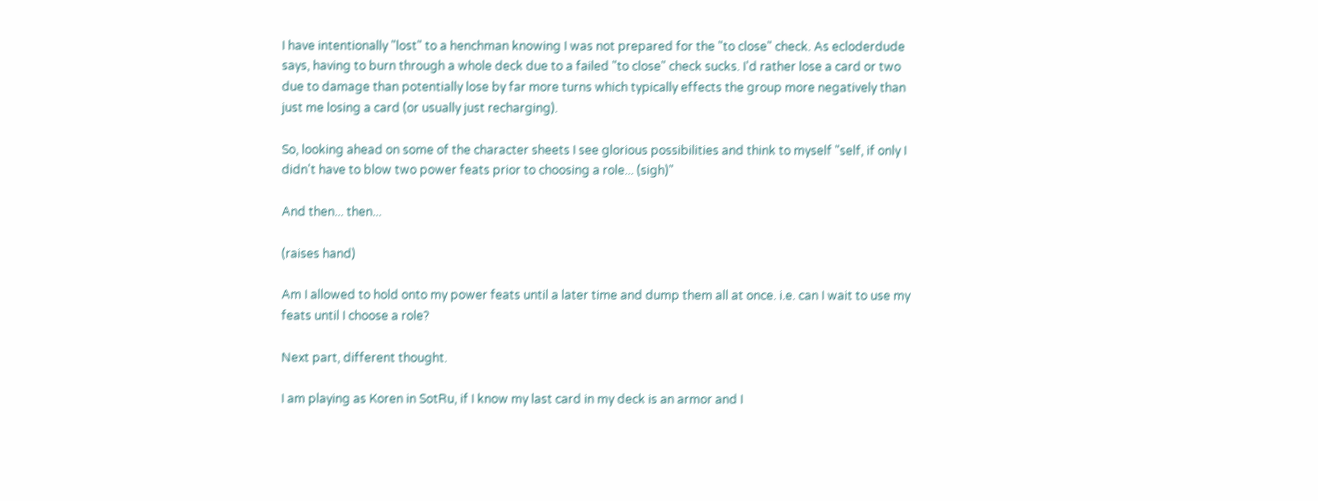I have intentionally "lost" to a henchman knowing I was not prepared for the "to close" check. As ecloderdude says, having to burn through a whole deck due to a failed "to close" check sucks. I'd rather lose a card or two due to damage than potentially lose by far more turns which typically effects the group more negatively than just me losing a card (or usually just recharging).

So, looking ahead on some of the character sheets I see glorious possibilities and think to myself "self, if only I didn't have to blow two power feats prior to choosing a role... (sigh)"

And then... then...

(raises hand)

Am I allowed to hold onto my power feats until a later time and dump them all at once. i.e. can I wait to use my feats until I choose a role?

Next part, different thought.

I am playing as Koren in SotRu, if I know my last card in my deck is an armor and I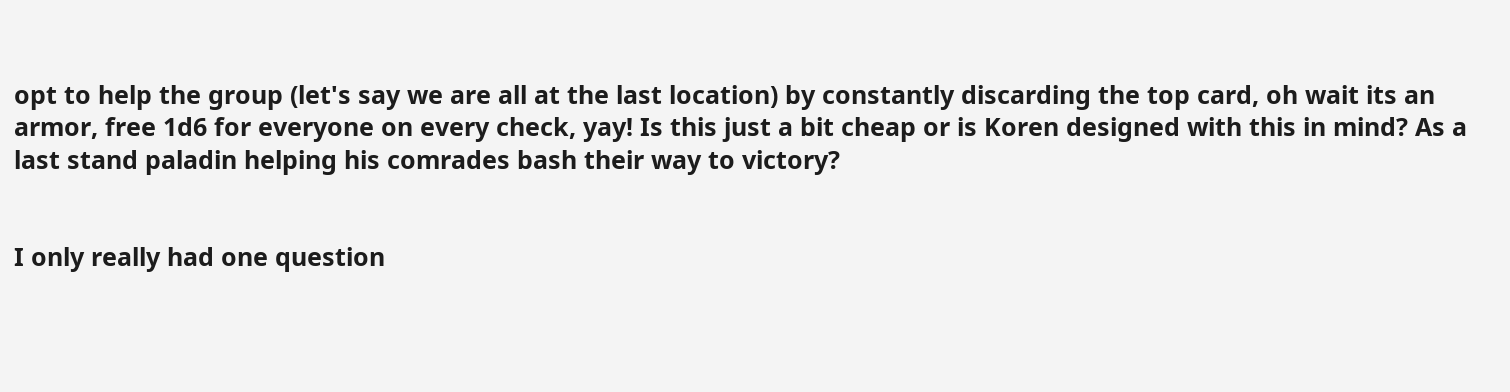opt to help the group (let's say we are all at the last location) by constantly discarding the top card, oh wait its an armor, free 1d6 for everyone on every check, yay! Is this just a bit cheap or is Koren designed with this in mind? As a last stand paladin helping his comrades bash their way to victory?


I only really had one question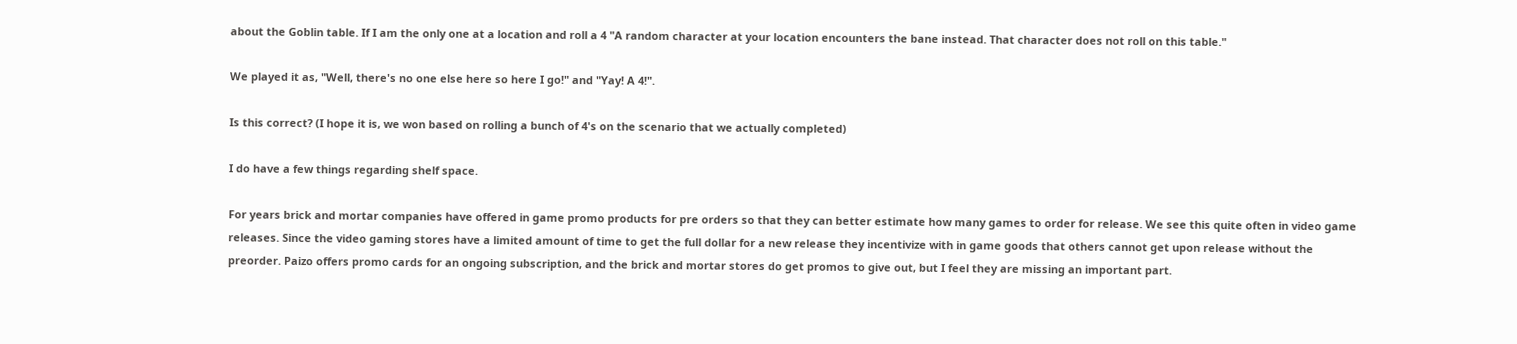about the Goblin table. If I am the only one at a location and roll a 4 "A random character at your location encounters the bane instead. That character does not roll on this table."

We played it as, "Well, there's no one else here so here I go!" and "Yay! A 4!".

Is this correct? (I hope it is, we won based on rolling a bunch of 4's on the scenario that we actually completed)

I do have a few things regarding shelf space.

For years brick and mortar companies have offered in game promo products for pre orders so that they can better estimate how many games to order for release. We see this quite often in video game releases. Since the video gaming stores have a limited amount of time to get the full dollar for a new release they incentivize with in game goods that others cannot get upon release without the preorder. Paizo offers promo cards for an ongoing subscription, and the brick and mortar stores do get promos to give out, but I feel they are missing an important part.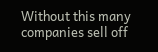Without this many companies sell off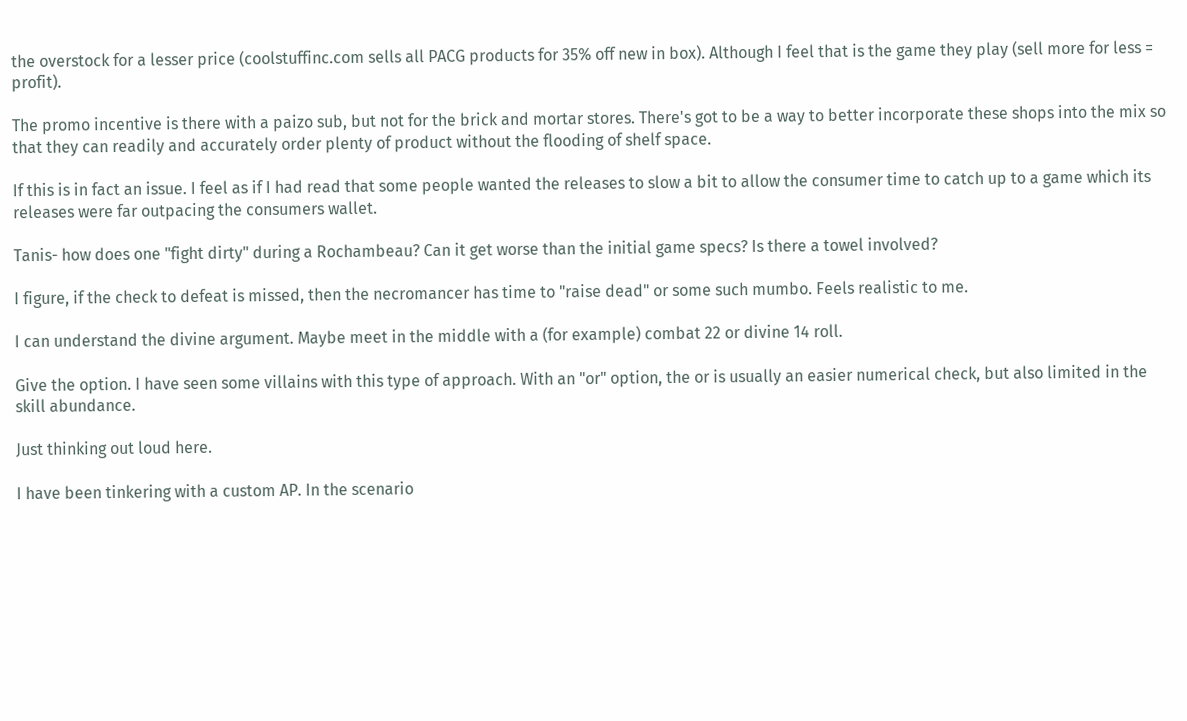the overstock for a lesser price (coolstuffinc.com sells all PACG products for 35% off new in box). Although I feel that is the game they play (sell more for less = profit).

The promo incentive is there with a paizo sub, but not for the brick and mortar stores. There's got to be a way to better incorporate these shops into the mix so that they can readily and accurately order plenty of product without the flooding of shelf space.

If this is in fact an issue. I feel as if I had read that some people wanted the releases to slow a bit to allow the consumer time to catch up to a game which its releases were far outpacing the consumers wallet.

Tanis- how does one "fight dirty" during a Rochambeau? Can it get worse than the initial game specs? Is there a towel involved?

I figure, if the check to defeat is missed, then the necromancer has time to "raise dead" or some such mumbo. Feels realistic to me.

I can understand the divine argument. Maybe meet in the middle with a (for example) combat 22 or divine 14 roll.

Give the option. I have seen some villains with this type of approach. With an "or" option, the or is usually an easier numerical check, but also limited in the skill abundance.

Just thinking out loud here.

I have been tinkering with a custom AP. In the scenario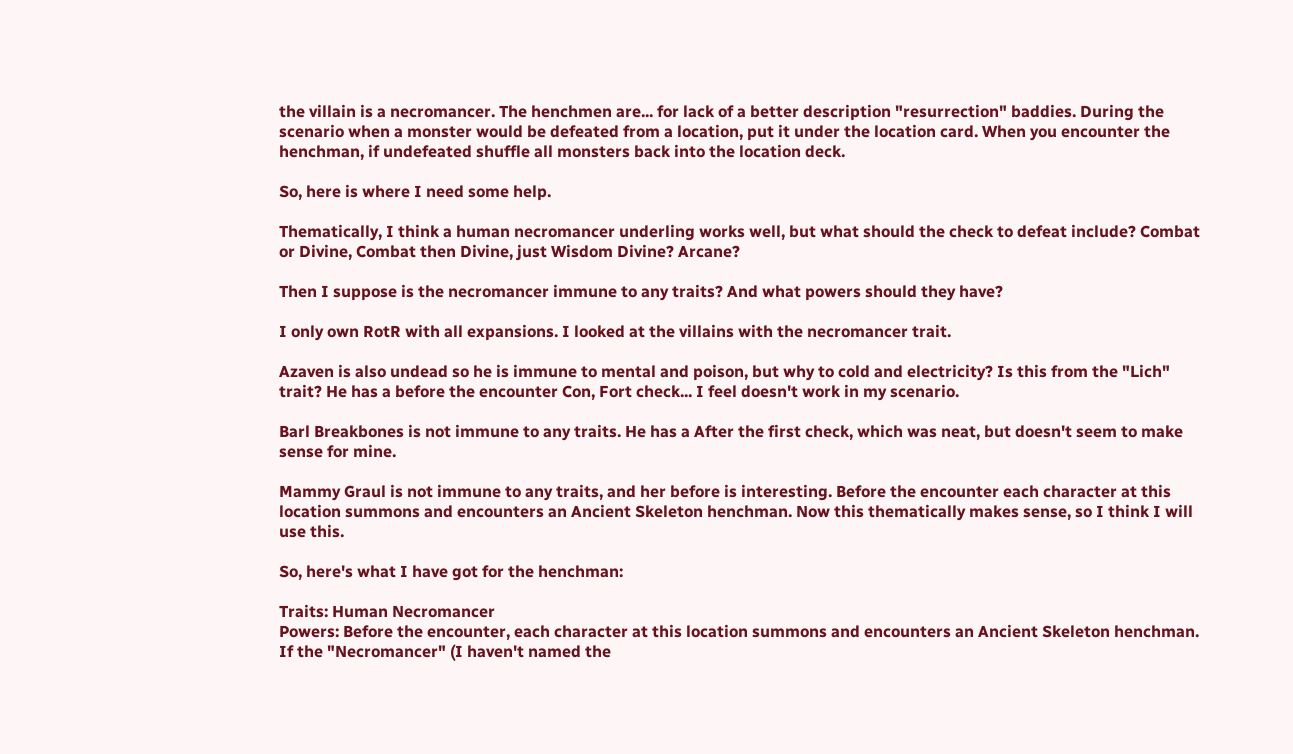the villain is a necromancer. The henchmen are... for lack of a better description "resurrection" baddies. During the scenario when a monster would be defeated from a location, put it under the location card. When you encounter the henchman, if undefeated shuffle all monsters back into the location deck.

So, here is where I need some help.

Thematically, I think a human necromancer underling works well, but what should the check to defeat include? Combat or Divine, Combat then Divine, just Wisdom Divine? Arcane?

Then I suppose is the necromancer immune to any traits? And what powers should they have?

I only own RotR with all expansions. I looked at the villains with the necromancer trait.

Azaven is also undead so he is immune to mental and poison, but why to cold and electricity? Is this from the "Lich" trait? He has a before the encounter Con, Fort check... I feel doesn't work in my scenario.

Barl Breakbones is not immune to any traits. He has a After the first check, which was neat, but doesn't seem to make sense for mine.

Mammy Graul is not immune to any traits, and her before is interesting. Before the encounter each character at this location summons and encounters an Ancient Skeleton henchman. Now this thematically makes sense, so I think I will use this.

So, here's what I have got for the henchman:

Traits: Human Necromancer
Powers: Before the encounter, each character at this location summons and encounters an Ancient Skeleton henchman.
If the "Necromancer" (I haven't named the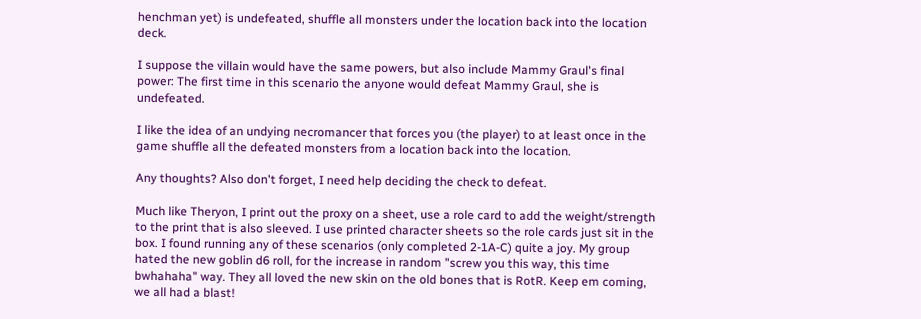henchman yet) is undefeated, shuffle all monsters under the location back into the location deck.

I suppose the villain would have the same powers, but also include Mammy Graul's final power: The first time in this scenario the anyone would defeat Mammy Graul, she is undefeated.

I like the idea of an undying necromancer that forces you (the player) to at least once in the game shuffle all the defeated monsters from a location back into the location.

Any thoughts? Also don't forget, I need help deciding the check to defeat.

Much like Theryon, I print out the proxy on a sheet, use a role card to add the weight/strength to the print that is also sleeved. I use printed character sheets so the role cards just sit in the box. I found running any of these scenarios (only completed 2-1A-C) quite a joy. My group hated the new goblin d6 roll, for the increase in random "screw you this way, this time bwhahaha" way. They all loved the new skin on the old bones that is RotR. Keep em coming, we all had a blast!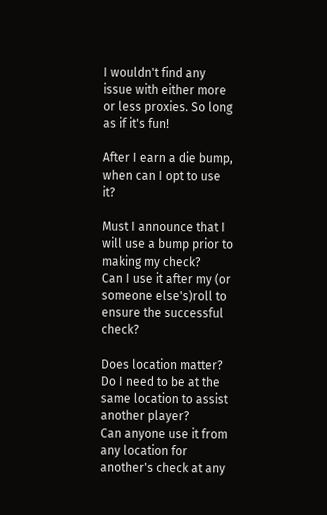I wouldn't find any issue with either more or less proxies. So long as if it's fun!

After I earn a die bump, when can I opt to use it?

Must I announce that I will use a bump prior to making my check?
Can I use it after my (or someone else's)roll to ensure the successful check?

Does location matter?
Do I need to be at the same location to assist another player?
Can anyone use it from any location for another's check at any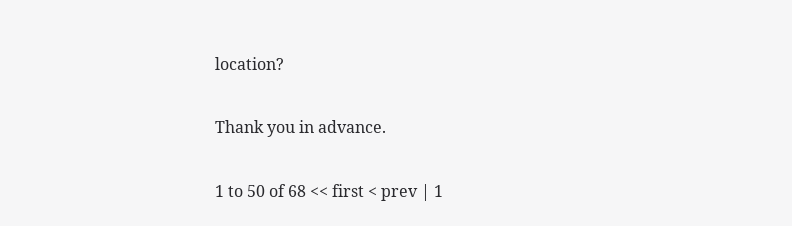location?

Thank you in advance.

1 to 50 of 68 << first < prev | 1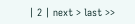| 2 | next > last >>